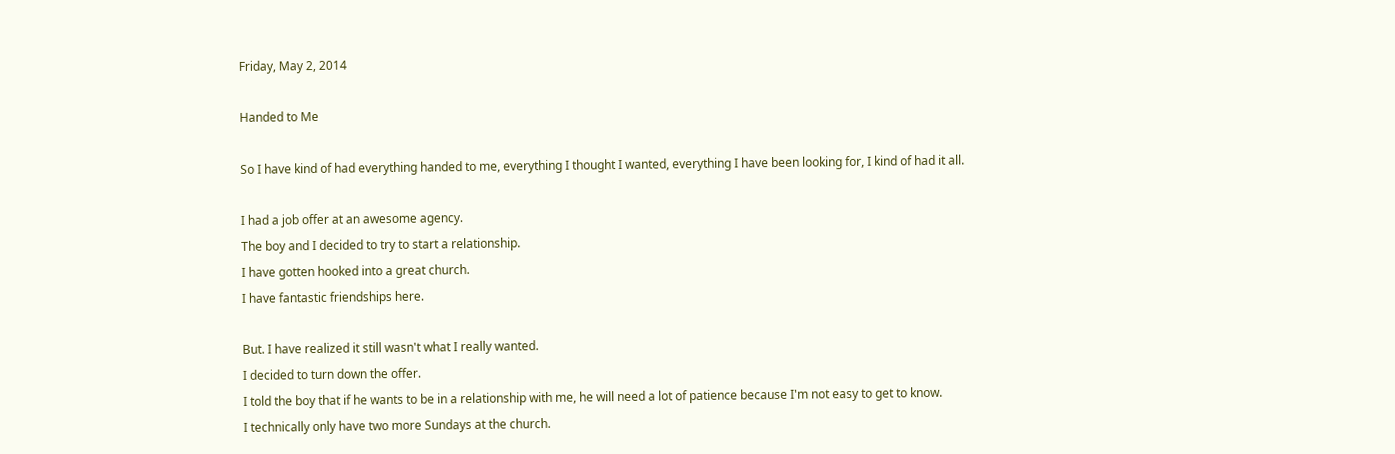Friday, May 2, 2014

Handed to Me

So I have kind of had everything handed to me, everything I thought I wanted, everything I have been looking for, I kind of had it all.

I had a job offer at an awesome agency.
The boy and I decided to try to start a relationship.
I have gotten hooked into a great church.
I have fantastic friendships here.

But. I have realized it still wasn't what I really wanted.
I decided to turn down the offer.
I told the boy that if he wants to be in a relationship with me, he will need a lot of patience because I'm not easy to get to know.
I technically only have two more Sundays at the church.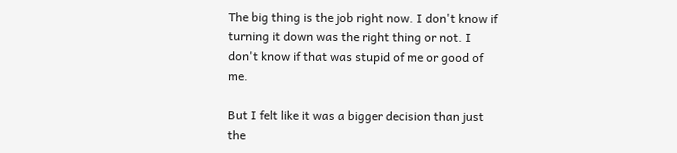The big thing is the job right now. I don't know if turning it down was the right thing or not. I don't know if that was stupid of me or good of me.

But I felt like it was a bigger decision than just the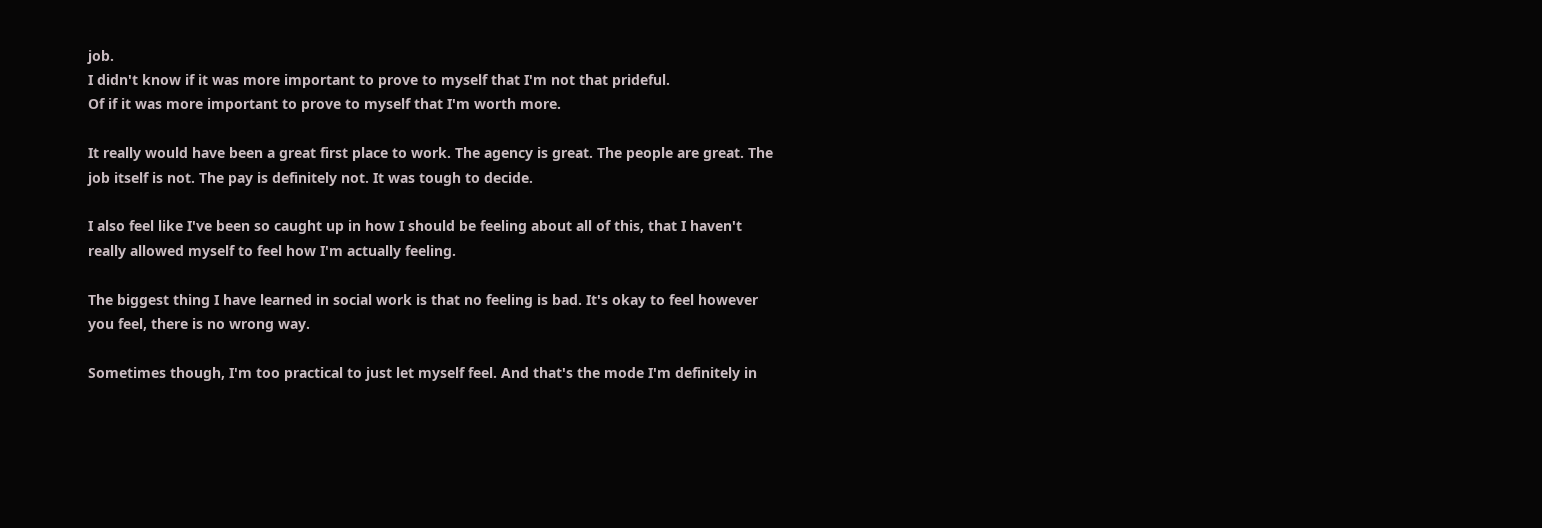job.
I didn't know if it was more important to prove to myself that I'm not that prideful.
Of if it was more important to prove to myself that I'm worth more.

It really would have been a great first place to work. The agency is great. The people are great. The job itself is not. The pay is definitely not. It was tough to decide.

I also feel like I've been so caught up in how I should be feeling about all of this, that I haven't really allowed myself to feel how I'm actually feeling.

The biggest thing I have learned in social work is that no feeling is bad. It's okay to feel however you feel, there is no wrong way.

Sometimes though, I'm too practical to just let myself feel. And that's the mode I'm definitely in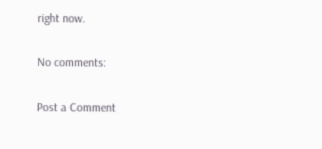right now.

No comments:

Post a Comment